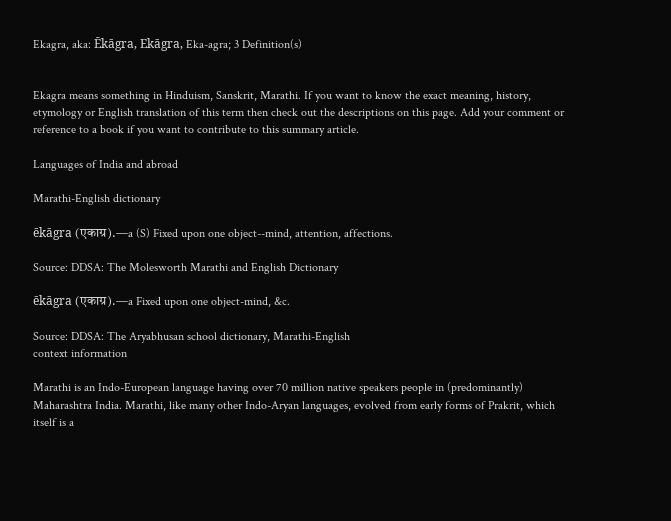Ekagra, aka: Ēkāgra, Ekāgra, Eka-agra; 3 Definition(s)


Ekagra means something in Hinduism, Sanskrit, Marathi. If you want to know the exact meaning, history, etymology or English translation of this term then check out the descriptions on this page. Add your comment or reference to a book if you want to contribute to this summary article.

Languages of India and abroad

Marathi-English dictionary

ēkāgra (एकाग्र).—a (S) Fixed upon one object--mind, attention, affections.

Source: DDSA: The Molesworth Marathi and English Dictionary

ēkāgra (एकाग्र).—a Fixed upon one object-mind, &c.

Source: DDSA: The Aryabhusan school dictionary, Marathi-English
context information

Marathi is an Indo-European language having over 70 million native speakers people in (predominantly) Maharashtra India. Marathi, like many other Indo-Aryan languages, evolved from early forms of Prakrit, which itself is a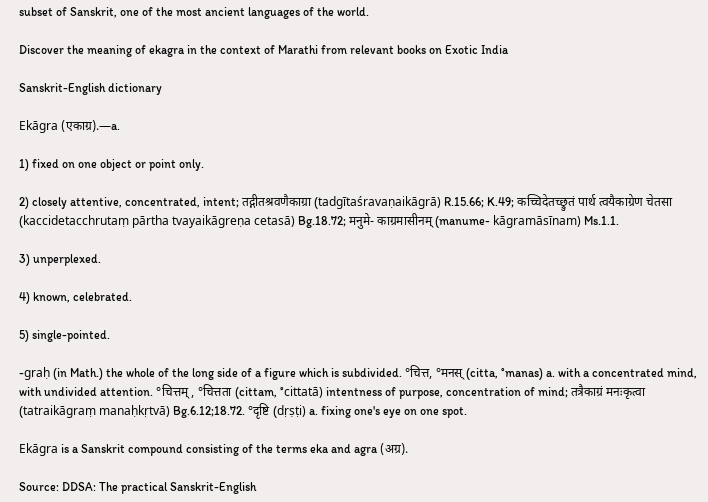subset of Sanskrit, one of the most ancient languages of the world.

Discover the meaning of ekagra in the context of Marathi from relevant books on Exotic India

Sanskrit-English dictionary

Ekāgra (एकाग्र).—a.

1) fixed on one object or point only.

2) closely attentive, concentrated, intent; तद्गीतश्रवणैकाग्रा (tadgītaśravaṇaikāgrā) R.15.66; K.49; कच्चिदेतच्छ्रुतं पार्थ त्वयैकाग्रेण चेतसा (kaccidetacchrutaṃ pārtha tvayaikāgreṇa cetasā) Bg.18.72; मनुमे- काग्रमासीनम् (manume- kāgramāsīnam) Ms.1.1.

3) unperplexed.

4) known, celebrated.

5) single-pointed.

-graḥ (in Math.) the whole of the long side of a figure which is subdivided. °चित्त, °मनस् (citta, °manas) a. with a concentrated mind, with undivided attention. °चित्तम्, °चित्तता (cittam, °cittatā) intentness of purpose, concentration of mind; तत्रैकाग्रं मनःकृत्वा (tatraikāgraṃ manaḥkṛtvā) Bg.6.12;18.72. °दृष्टि (dṛṣṭi) a. fixing one's eye on one spot.

Ekāgra is a Sanskrit compound consisting of the terms eka and agra (अग्र).

Source: DDSA: The practical Sanskrit-English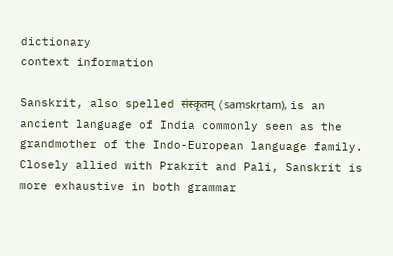dictionary
context information

Sanskrit, also spelled संस्कृतम् (saṃskṛtam), is an ancient language of India commonly seen as the grandmother of the Indo-European language family. Closely allied with Prakrit and Pali, Sanskrit is more exhaustive in both grammar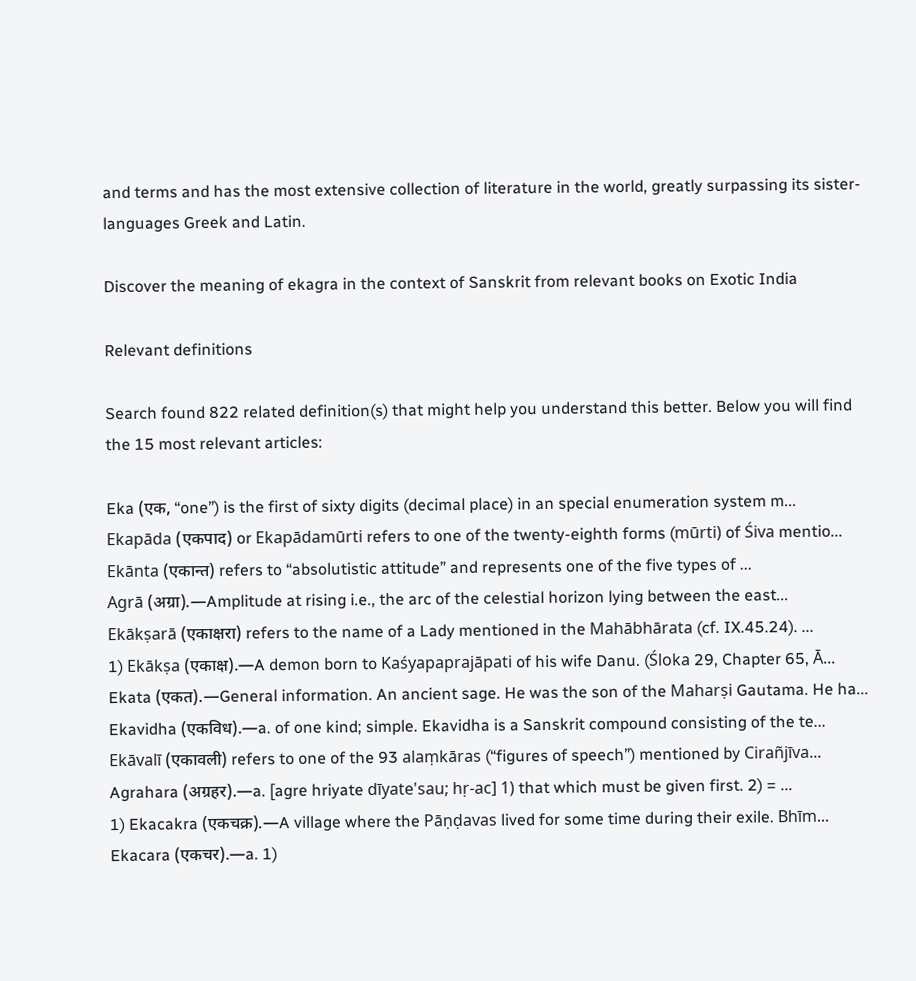and terms and has the most extensive collection of literature in the world, greatly surpassing its sister-languages Greek and Latin.

Discover the meaning of ekagra in the context of Sanskrit from relevant books on Exotic India

Relevant definitions

Search found 822 related definition(s) that might help you understand this better. Below you will find the 15 most relevant articles:

Eka (एक, “one”) is the first of sixty digits (decimal place) in an special enumeration system m...
Ekapāda (एकपाद) or Ekapādamūrti refers to one of the twenty-eighth forms (mūrti) of Śiva mentio...
Ekānta (एकान्त) refers to “absolutistic attitude” and represents one of the five types of ...
Agrā (अग्रा).—Amplitude at rising i.e., the arc of the celestial horizon lying between the east...
Ekākṣarā (एकाक्षरा) refers to the name of a Lady mentioned in the Mahābhārata (cf. IX.45.24). ...
1) Ekākṣa (एकाक्ष).—A demon born to Kaśyapaprajāpati of his wife Danu. (Śloka 29, Chapter 65, Ā...
Ekata (एकत).—General information. An ancient sage. He was the son of the Maharṣi Gautama. He ha...
Ekavidha (एकविध).—a. of one kind; simple. Ekavidha is a Sanskrit compound consisting of the te...
Ekāvalī (एकावली) refers to one of the 93 alaṃkāras (“figures of speech”) mentioned by Cirañjīva...
Agrahara (अग्रहर).—a. [agre hriyate dīyate'sau; hṛ-ac] 1) that which must be given first. 2) = ...
1) Ekacakra (एकचक्र).—A village where the Pāṇḍavas lived for some time during their exile. Bhīm...
Ekacara (एकचर).—a. 1)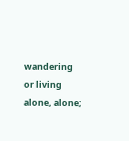wandering or living alone, alone;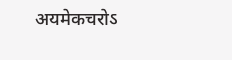अयमेकचरोऽ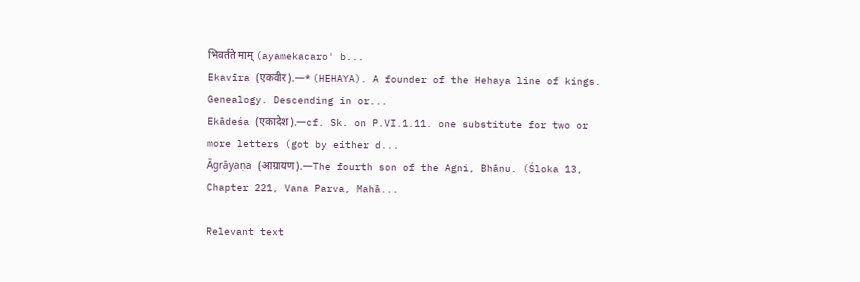भिवर्तते माम् (ayamekacaro' b...
Ekavīra (एकवीर).—* (HEHAYA). A founder of the Hehaya line of kings. Genealogy. Descending in or...
Ekādeśa (एकादेश).—cf. Sk. on P.VI.1.11. one substitute for two or more letters (got by either d...
Āgrāyaṇa (आग्रायण).—The fourth son of the Agni, Bhānu. (Śloka 13, Chapter 221, Vana Parva, Mahā...

Relevant text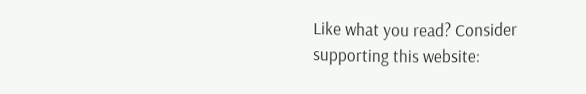Like what you read? Consider supporting this website: